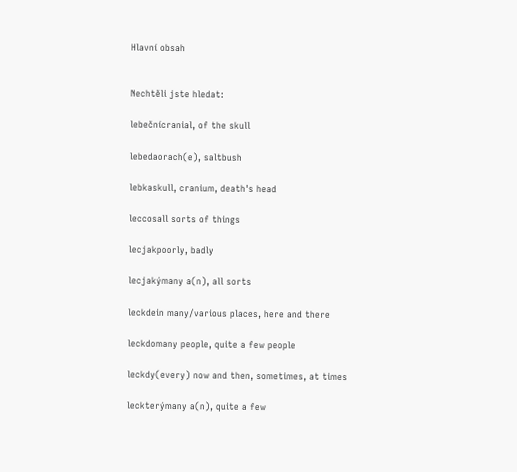Hlavní obsah


Nechtěli jste hledat:

lebečnícranial, of the skull

lebedaorach(e), saltbush

lebkaskull, cranium, death's head

leccosall sorts of things

lecjakpoorly, badly

lecjakýmany a(n), all sorts

leckdein many/various places, here and there

leckdomany people, quite a few people

leckdy(every) now and then, sometimes, at times

leckterýmany a(n), quite a few